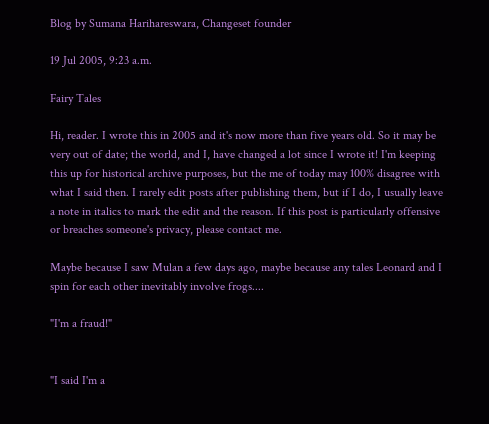Blog by Sumana Harihareswara, Changeset founder

19 Jul 2005, 9:23 a.m.

Fairy Tales

Hi, reader. I wrote this in 2005 and it's now more than five years old. So it may be very out of date; the world, and I, have changed a lot since I wrote it! I'm keeping this up for historical archive purposes, but the me of today may 100% disagree with what I said then. I rarely edit posts after publishing them, but if I do, I usually leave a note in italics to mark the edit and the reason. If this post is particularly offensive or breaches someone's privacy, please contact me.

Maybe because I saw Mulan a few days ago, maybe because any tales Leonard and I spin for each other inevitably involve frogs....

"I'm a fraud!"


"I said I'm a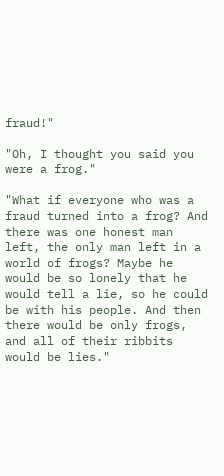fraud!"

"Oh, I thought you said you were a frog."

"What if everyone who was a fraud turned into a frog? And there was one honest man left, the only man left in a world of frogs? Maybe he would be so lonely that he would tell a lie, so he could be with his people. And then there would be only frogs, and all of their ribbits would be lies."